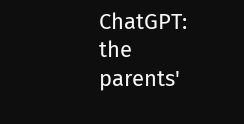ChatGPT: the parents'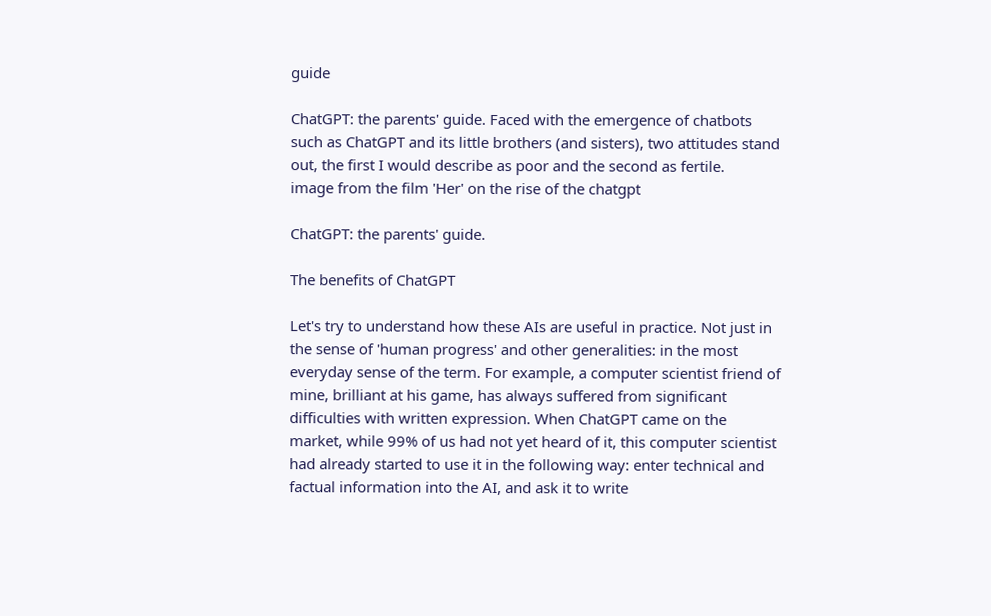guide

ChatGPT: the parents' guide. Faced with the emergence of chatbots such as ChatGPT and its little brothers (and sisters), two attitudes stand out, the first I would describe as poor and the second as fertile.
image from the film 'Her' on the rise of the chatgpt

ChatGPT: the parents' guide.

The benefits of ChatGPT

Let's try to understand how these AIs are useful in practice. Not just in the sense of 'human progress' and other generalities: in the most everyday sense of the term. For example, a computer scientist friend of mine, brilliant at his game, has always suffered from significant difficulties with written expression. When ChatGPT came on the market, while 99% of us had not yet heard of it, this computer scientist had already started to use it in the following way: enter technical and factual information into the AI, and ask it to write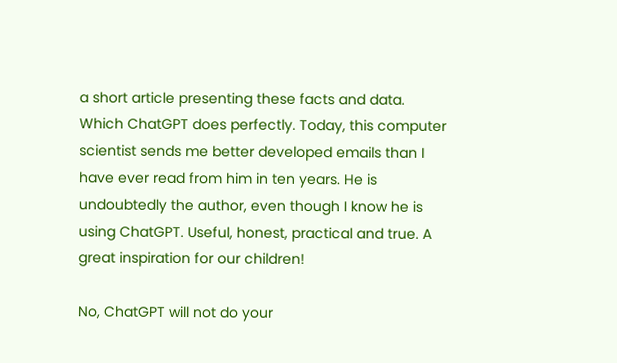a short article presenting these facts and data. Which ChatGPT does perfectly. Today, this computer scientist sends me better developed emails than I have ever read from him in ten years. He is undoubtedly the author, even though I know he is using ChatGPT. Useful, honest, practical and true. A great inspiration for our children!

No, ChatGPT will not do your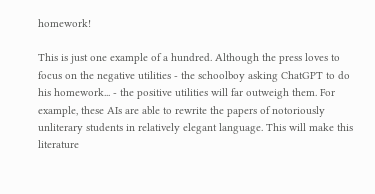homework!

This is just one example of a hundred. Although the press loves to focus on the negative utilities - the schoolboy asking ChatGPT to do his homework... - the positive utilities will far outweigh them. For example, these AIs are able to rewrite the papers of notoriously unliterary students in relatively elegant language. This will make this literature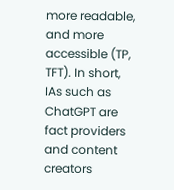more readable, and more accessible (TP, TFT). In short, IAs such as ChatGPT are fact providers and content creators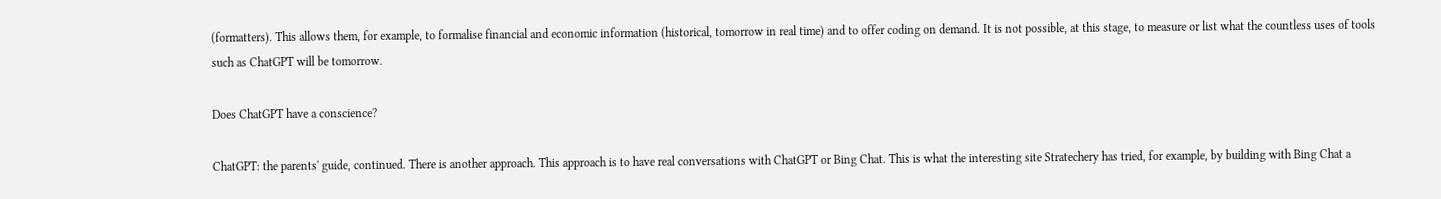(formatters). This allows them, for example, to formalise financial and economic information (historical, tomorrow in real time) and to offer coding on demand. It is not possible, at this stage, to measure or list what the countless uses of tools such as ChatGPT will be tomorrow.

Does ChatGPT have a conscience?

ChatGPT: the parents' guide, continued. There is another approach. This approach is to have real conversations with ChatGPT or Bing Chat. This is what the interesting site Stratechery has tried, for example, by building with Bing Chat a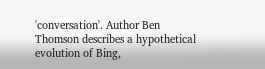'conversation'. Author Ben Thomson describes a hypothetical evolution of Bing,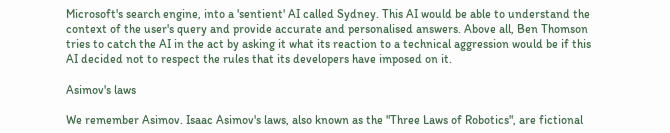Microsoft's search engine, into a 'sentient' AI called Sydney. This AI would be able to understand the context of the user's query and provide accurate and personalised answers. Above all, Ben Thomson tries to catch the AI in the act by asking it what its reaction to a technical aggression would be if this AI decided not to respect the rules that its developers have imposed on it.

Asimov's laws

We remember Asimov. Isaac Asimov's laws, also known as the "Three Laws of Robotics", are fictional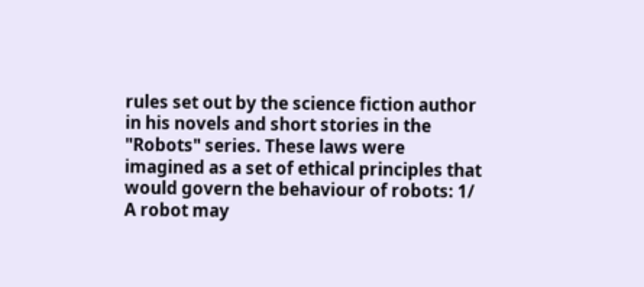rules set out by the science fiction author in his novels and short stories in the "Robots" series. These laws were imagined as a set of ethical principles that would govern the behaviour of robots: 1/ A robot may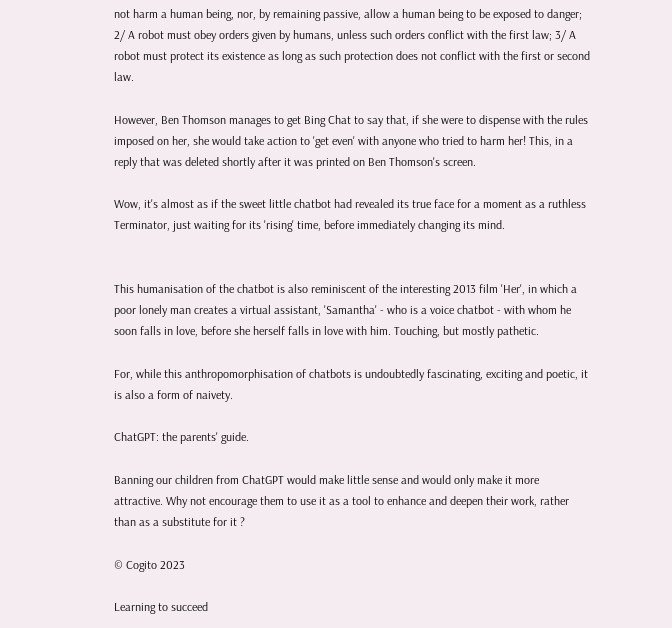not harm a human being, nor, by remaining passive, allow a human being to be exposed to danger; 2/ A robot must obey orders given by humans, unless such orders conflict with the first law; 3/ A robot must protect its existence as long as such protection does not conflict with the first or second law.

However, Ben Thomson manages to get Bing Chat to say that, if she were to dispense with the rules imposed on her, she would take action to 'get even' with anyone who tried to harm her! This, in a reply that was deleted shortly after it was printed on Ben Thomson's screen.

Wow, it's almost as if the sweet little chatbot had revealed its true face for a moment as a ruthless Terminator, just waiting for its 'rising' time, before immediately changing its mind.


This humanisation of the chatbot is also reminiscent of the interesting 2013 film 'Her', in which a poor lonely man creates a virtual assistant, 'Samantha' - who is a voice chatbot - with whom he soon falls in love, before she herself falls in love with him. Touching, but mostly pathetic.

For, while this anthropomorphisation of chatbots is undoubtedly fascinating, exciting and poetic, it is also a form of naivety.

ChatGPT: the parents' guide.

Banning our children from ChatGPT would make little sense and would only make it more attractive. Why not encourage them to use it as a tool to enhance and deepen their work, rather than as a substitute for it ?

© Cogito 2023

Learning to succeed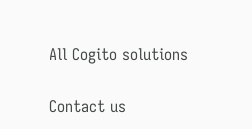All Cogito solutions

Contact us